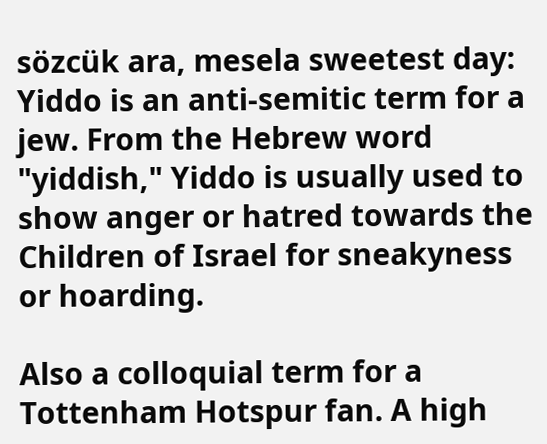sözcük ara, mesela sweetest day:
Yiddo is an anti-semitic term for a jew. From the Hebrew word "yiddish," Yiddo is usually used to show anger or hatred towards the Children of Israel for sneakyness or hoarding.

Also a colloquial term for a Tottenham Hotspur fan. A high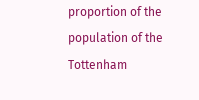proportion of the population of the Tottenham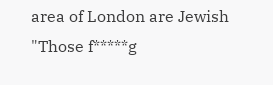area of London are Jewish
"Those f*****g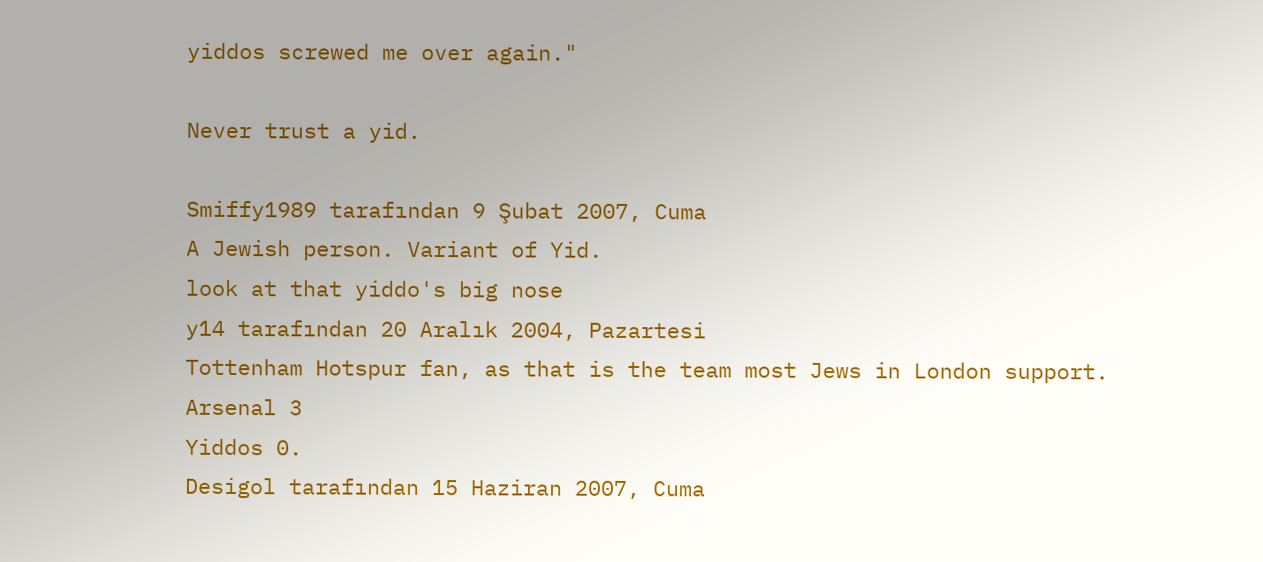yiddos screwed me over again."

Never trust a yid.

Smiffy1989 tarafından 9 Şubat 2007, Cuma
A Jewish person. Variant of Yid.
look at that yiddo's big nose
y14 tarafından 20 Aralık 2004, Pazartesi
Tottenham Hotspur fan, as that is the team most Jews in London support.
Arsenal 3
Yiddos 0.
Desigol tarafından 15 Haziran 2007, Cuma